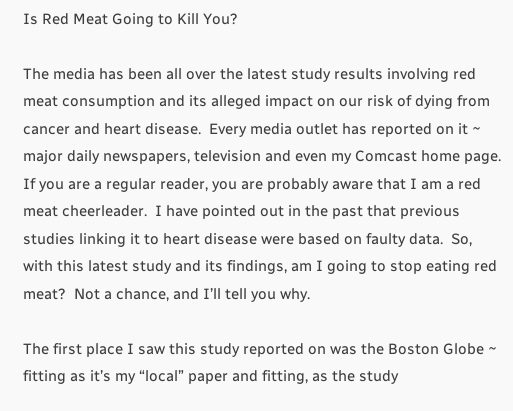Is Red Meat Going to Kill You?

The media has been all over the latest study results involving red meat consumption and its alleged impact on our risk of dying from cancer and heart disease.  Every media outlet has reported on it ~ major daily newspapers, television and even my Comcast home page.  If you are a regular reader, you are probably aware that I am a red meat cheerleader.  I have pointed out in the past that previous studies linking it to heart disease were based on faulty data.  So, with this latest study and its findings, am I going to stop eating red meat?  Not a chance, and I’ll tell you why.

The first place I saw this study reported on was the Boston Globe ~ fitting as it’s my “local” paper and fitting, as the study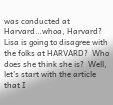was conducted at Harvard…whoa, Harvard?  Lisa is going to disagree with the folks at HARVARD?  Who does she think she is?  Well, let’s start with the article that I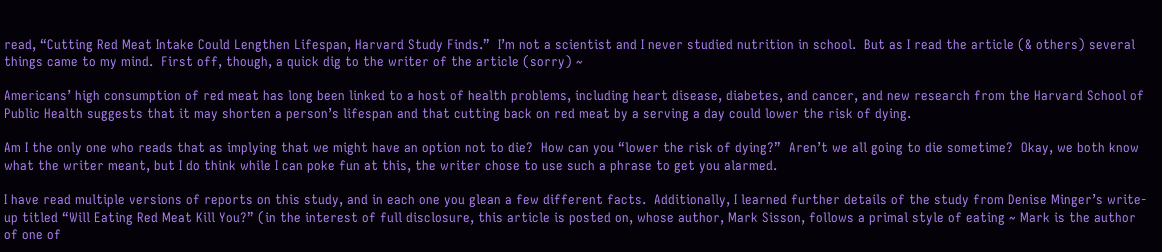read, “Cutting Red Meat Intake Could Lengthen Lifespan, Harvard Study Finds.”  I’m not a scientist and I never studied nutrition in school.  But as I read the article (& others) several things came to my mind.  First off, though, a quick dig to the writer of the article (sorry) ~

Americans’ high consumption of red meat has long been linked to a host of health problems, including heart disease, diabetes, and cancer, and new research from the Harvard School of Public Health suggests that it may shorten a person’s lifespan and that cutting back on red meat by a serving a day could lower the risk of dying.

Am I the only one who reads that as implying that we might have an option not to die?  How can you “lower the risk of dying?”  Aren’t we all going to die sometime?  Okay, we both know what the writer meant, but I do think while I can poke fun at this, the writer chose to use such a phrase to get you alarmed.

I have read multiple versions of reports on this study, and in each one you glean a few different facts.  Additionally, I learned further details of the study from Denise Minger’s write-up titled “Will Eating Red Meat Kill You?” (in the interest of full disclosure, this article is posted on, whose author, Mark Sisson, follows a primal style of eating ~ Mark is the author of one of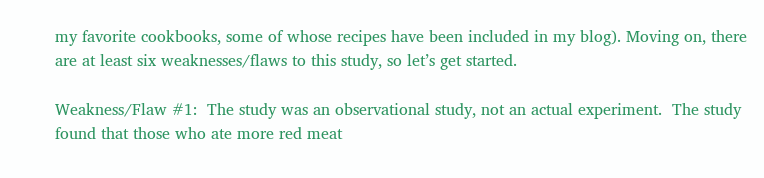my favorite cookbooks, some of whose recipes have been included in my blog). Moving on, there are at least six weaknesses/flaws to this study, so let’s get started.

Weakness/Flaw #1:  The study was an observational study, not an actual experiment.  The study found that those who ate more red meat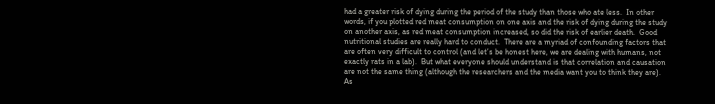had a greater risk of dying during the period of the study than those who ate less.  In other words, if you plotted red meat consumption on one axis and the risk of dying during the study on another axis, as red meat consumption increased, so did the risk of earlier death.  Good nutritional studies are really hard to conduct.  There are a myriad of confounding factors that are often very difficult to control (and let’s be honest here, we are dealing with humans, not exactly rats in a lab).  But what everyone should understand is that correlation and causation are not the same thing (although the researchers and the media want you to think they are).   As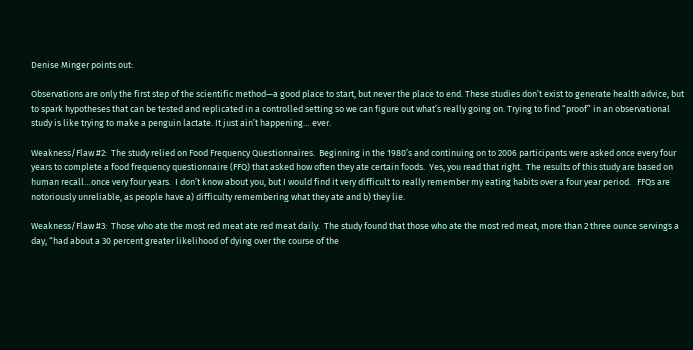Denise Minger points out:

Observations are only the first step of the scientific method—a good place to start, but never the place to end. These studies don’t exist to generate health advice, but to spark hypotheses that can be tested and replicated in a controlled setting so we can figure out what’s really going on. Trying to find “proof” in an observational study is like trying to make a penguin lactate. It just ain’t happening… ever.

Weakness/Flaw #2:  The study relied on Food Frequency Questionnaires.  Beginning in the 1980’s and continuing on to 2006 participants were asked once every four years to complete a food frequency questionnaire (FFQ) that asked how often they ate certain foods.  Yes, you read that right.  The results of this study are based on human recall…once very four years.  I don’t know about you, but I would find it very difficult to really remember my eating habits over a four year period.   FFQs are notoriously unreliable, as people have a) difficulty remembering what they ate and b) they lie.

Weakness/Flaw #3:  Those who ate the most red meat ate red meat daily.  The study found that those who ate the most red meat, more than 2 three ounce servings a day, “had about a 30 percent greater likelihood of dying over the course of the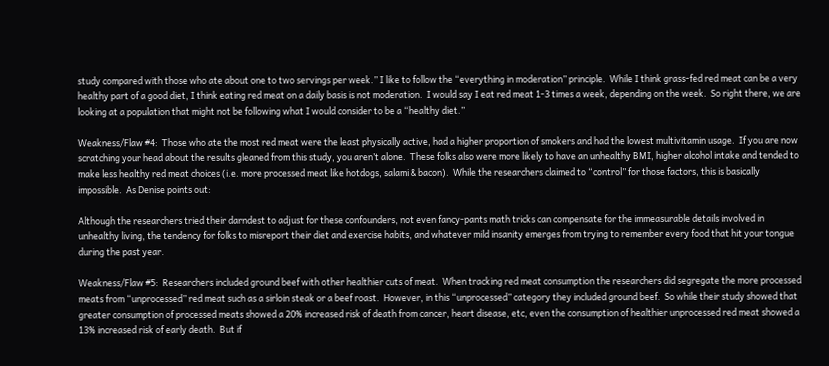study compared with those who ate about one to two servings per week.” I like to follow the “everything in moderation” principle.  While I think grass-fed red meat can be a very healthy part of a good diet, I think eating red meat on a daily basis is not moderation.  I would say I eat red meat 1-3 times a week, depending on the week.  So right there, we are looking at a population that might not be following what I would consider to be a “healthy diet.”

Weakness/Flaw #4:  Those who ate the most red meat were the least physically active, had a higher proportion of smokers and had the lowest multivitamin usage.  If you are now scratching your head about the results gleaned from this study, you aren’t alone.  These folks also were more likely to have an unhealthy BMI, higher alcohol intake and tended to make less healthy red meat choices (i.e. more processed meat like hotdogs, salami & bacon).  While the researchers claimed to “control” for those factors, this is basically impossible.  As Denise points out:

Although the researchers tried their darndest to adjust for these confounders, not even fancy-pants math tricks can compensate for the immeasurable details involved in unhealthy living, the tendency for folks to misreport their diet and exercise habits, and whatever mild insanity emerges from trying to remember every food that hit your tongue during the past year.

Weakness/Flaw #5:  Researchers included ground beef with other healthier cuts of meat.  When tracking red meat consumption the researchers did segregate the more processed meats from “unprocessed” red meat such as a sirloin steak or a beef roast.  However, in this “unprocessed” category they included ground beef.  So while their study showed that greater consumption of processed meats showed a 20% increased risk of death from cancer, heart disease, etc, even the consumption of healthier unprocessed red meat showed a 13% increased risk of early death.  But if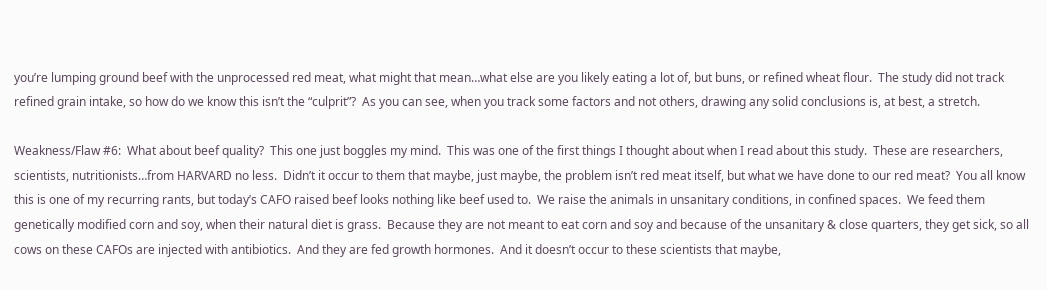you’re lumping ground beef with the unprocessed red meat, what might that mean…what else are you likely eating a lot of, but buns, or refined wheat flour.  The study did not track refined grain intake, so how do we know this isn’t the “culprit”?  As you can see, when you track some factors and not others, drawing any solid conclusions is, at best, a stretch.

Weakness/Flaw #6:  What about beef quality?  This one just boggles my mind.  This was one of the first things I thought about when I read about this study.  These are researchers, scientists, nutritionists…from HARVARD no less.  Didn’t it occur to them that maybe, just maybe, the problem isn’t red meat itself, but what we have done to our red meat?  You all know this is one of my recurring rants, but today’s CAFO raised beef looks nothing like beef used to.  We raise the animals in unsanitary conditions, in confined spaces.  We feed them genetically modified corn and soy, when their natural diet is grass.  Because they are not meant to eat corn and soy and because of the unsanitary & close quarters, they get sick, so all cows on these CAFOs are injected with antibiotics.  And they are fed growth hormones.  And it doesn’t occur to these scientists that maybe,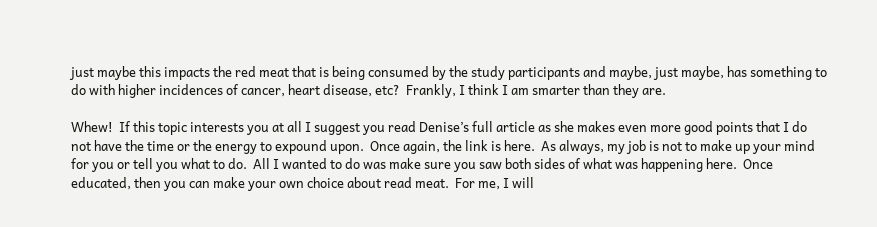just maybe this impacts the red meat that is being consumed by the study participants and maybe, just maybe, has something to do with higher incidences of cancer, heart disease, etc?  Frankly, I think I am smarter than they are.

Whew!  If this topic interests you at all I suggest you read Denise’s full article as she makes even more good points that I do not have the time or the energy to expound upon.  Once again, the link is here.  As always, my job is not to make up your mind for you or tell you what to do.  All I wanted to do was make sure you saw both sides of what was happening here.  Once educated, then you can make your own choice about read meat.  For me, I will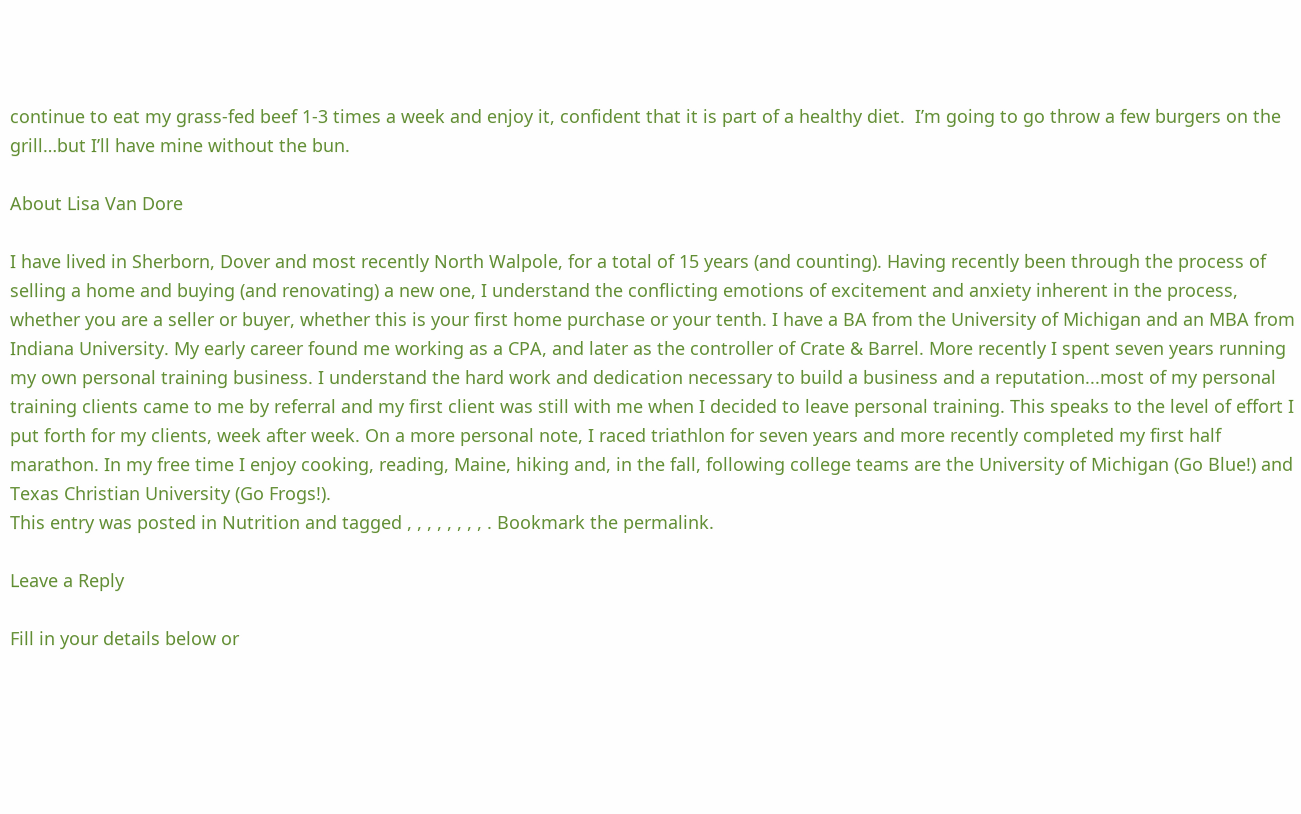continue to eat my grass-fed beef 1-3 times a week and enjoy it, confident that it is part of a healthy diet.  I’m going to go throw a few burgers on the grill…but I’ll have mine without the bun.

About Lisa Van Dore

I have lived in Sherborn, Dover and most recently North Walpole, for a total of 15 years (and counting). Having recently been through the process of selling a home and buying (and renovating) a new one, I understand the conflicting emotions of excitement and anxiety inherent in the process, whether you are a seller or buyer, whether this is your first home purchase or your tenth. I have a BA from the University of Michigan and an MBA from Indiana University. My early career found me working as a CPA, and later as the controller of Crate & Barrel. More recently I spent seven years running my own personal training business. I understand the hard work and dedication necessary to build a business and a reputation...most of my personal training clients came to me by referral and my first client was still with me when I decided to leave personal training. This speaks to the level of effort I put forth for my clients, week after week. On a more personal note, I raced triathlon for seven years and more recently completed my first half marathon. In my free time I enjoy cooking, reading, Maine, hiking and, in the fall, following college teams are the University of Michigan (Go Blue!) and Texas Christian University (Go Frogs!).
This entry was posted in Nutrition and tagged , , , , , , , , . Bookmark the permalink.

Leave a Reply

Fill in your details below or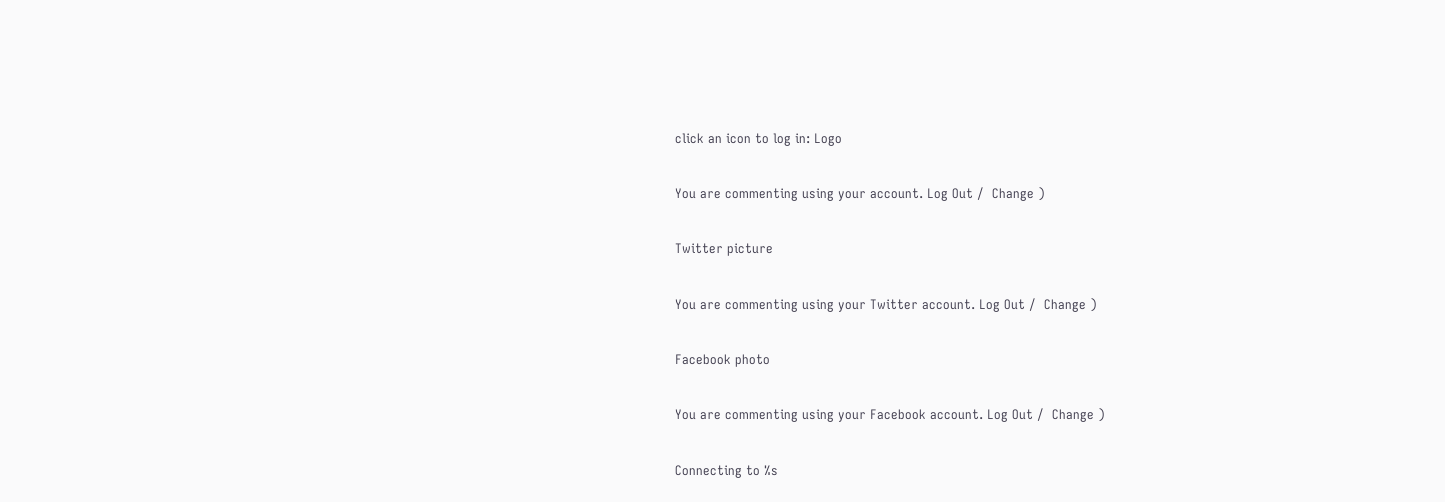click an icon to log in: Logo

You are commenting using your account. Log Out /  Change )

Twitter picture

You are commenting using your Twitter account. Log Out /  Change )

Facebook photo

You are commenting using your Facebook account. Log Out /  Change )

Connecting to %s